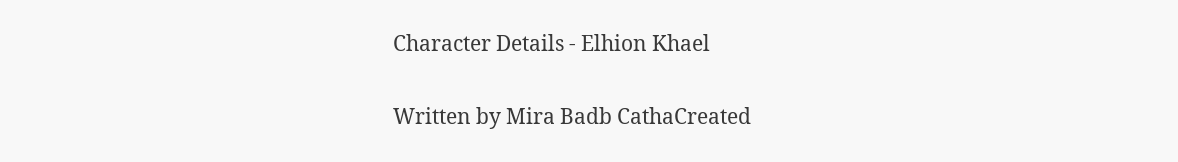Character Details - Elhion Khael

Written by Mira Badb CathaCreated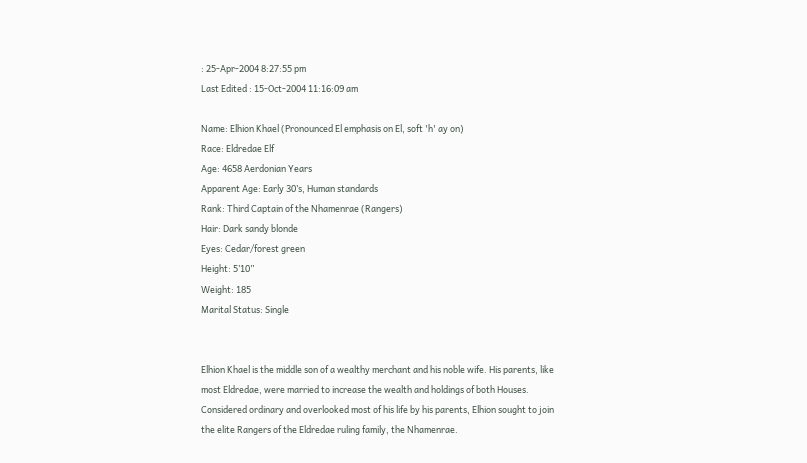: 25-Apr-2004 8:27:55 pm
Last Edited : 15-Oct-2004 11:16:09 am

Name: Elhion Khael (Pronounced El emphasis on El, soft 'h' ay on)
Race: Eldredae Elf
Age: 4658 Aerdonian Years
Apparent Age: Early 30’s, Human standards
Rank: Third Captain of the Nhamenrae (Rangers)
Hair: Dark sandy blonde
Eyes: Cedar/forest green
Height: 5’10”
Weight: 185
Marital Status: Single


Elhion Khael is the middle son of a wealthy merchant and his noble wife. His parents, like most Eldredae, were married to increase the wealth and holdings of both Houses. Considered ordinary and overlooked most of his life by his parents, Elhion sought to join the elite Rangers of the Eldredae ruling family, the Nhamenrae.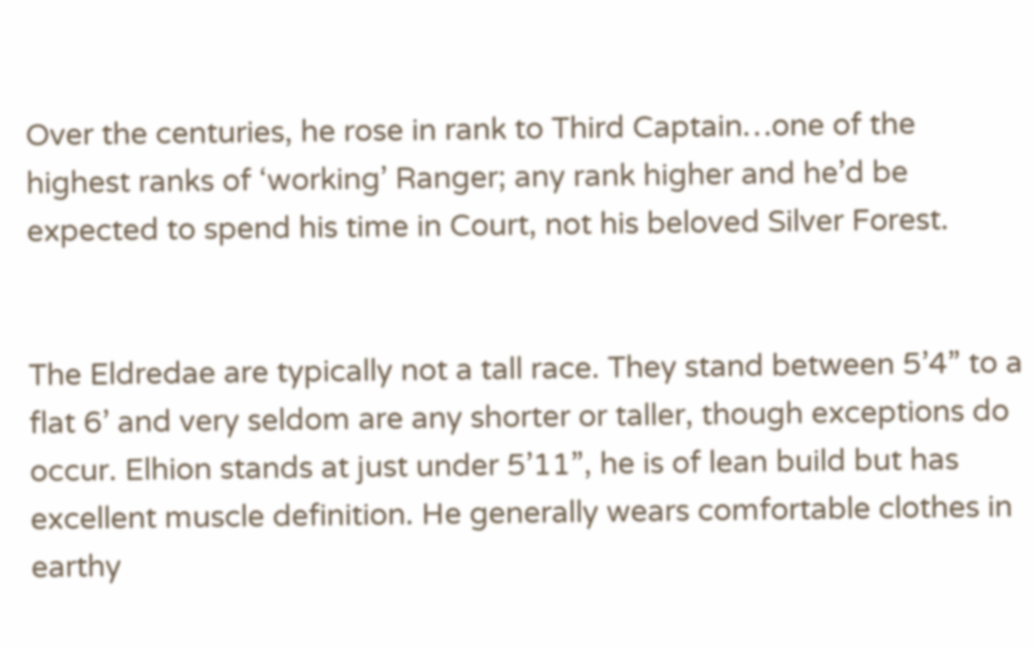Over the centuries, he rose in rank to Third Captain…one of the highest ranks of ‘working’ Ranger; any rank higher and he’d be expected to spend his time in Court, not his beloved Silver Forest.


The Eldredae are typically not a tall race. They stand between 5’4” to a flat 6’ and very seldom are any shorter or taller, though exceptions do occur. Elhion stands at just under 5’11”, he is of lean build but has excellent muscle definition. He generally wears comfortable clothes in earthy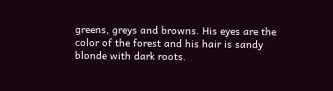greens, greys and browns. His eyes are the color of the forest and his hair is sandy blonde with dark roots.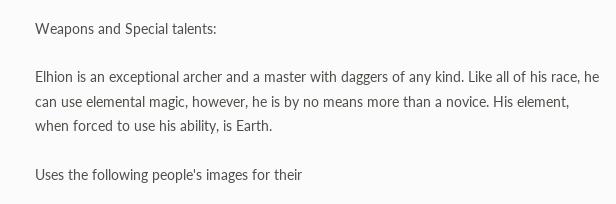Weapons and Special talents:

Elhion is an exceptional archer and a master with daggers of any kind. Like all of his race, he can use elemental magic, however, he is by no means more than a novice. His element, when forced to use his ability, is Earth.

Uses the following people's images for their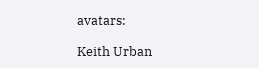avatars:

Keith Urban